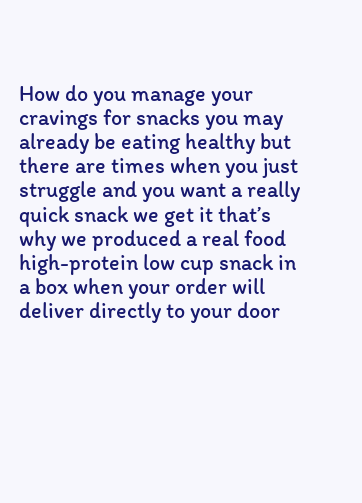How do you manage your cravings for snacks you may already be eating healthy but there are times when you just struggle and you want a really quick snack we get it that’s why we produced a real food high-protein low cup snack in a box when your order will deliver directly to your door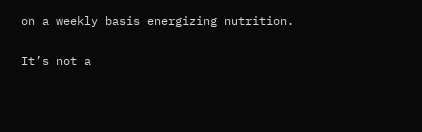on a weekly basis energizing nutrition.

It’s not a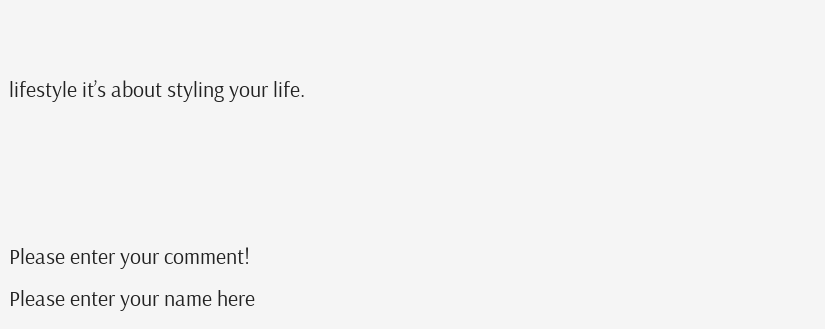lifestyle it’s about styling your life.



Please enter your comment!
Please enter your name here